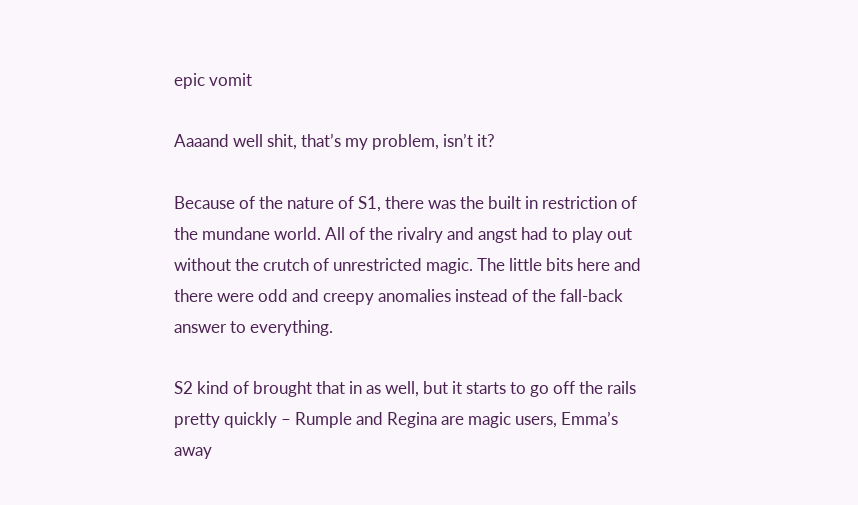epic vomit

Aaaand well shit, that’s my problem, isn’t it?

Because of the nature of S1, there was the built in restriction of the mundane world. All of the rivalry and angst had to play out without the crutch of unrestricted magic. The little bits here and there were odd and creepy anomalies instead of the fall-back answer to everything.

S2 kind of brought that in as well, but it starts to go off the rails pretty quickly – Rumple and Regina are magic users, Emma’s away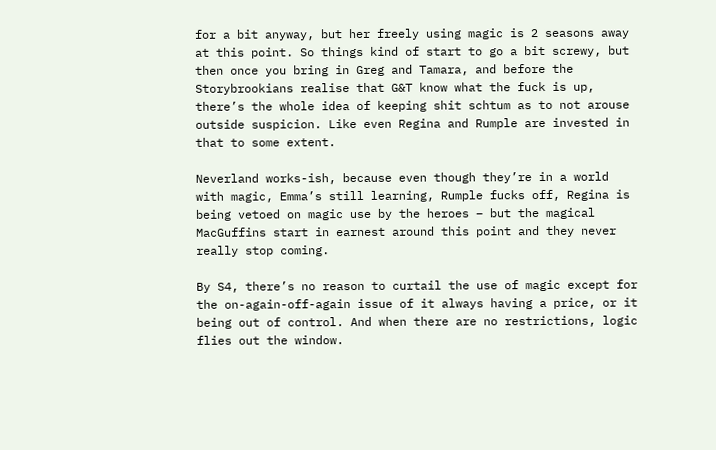for a bit anyway, but her freely using magic is 2 seasons away at this point. So things kind of start to go a bit screwy, but then once you bring in Greg and Tamara, and before the Storybrookians realise that G&T know what the fuck is up, there’s the whole idea of keeping shit schtum as to not arouse outside suspicion. Like even Regina and Rumple are invested in that to some extent.

Neverland works-ish, because even though they’re in a world with magic, Emma’s still learning, Rumple fucks off, Regina is being vetoed on magic use by the heroes – but the magical MacGuffins start in earnest around this point and they never really stop coming.

By S4, there’s no reason to curtail the use of magic except for the on-again-off-again issue of it always having a price, or it being out of control. And when there are no restrictions, logic flies out the window.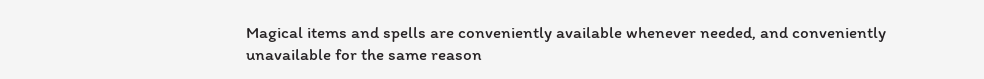Magical items and spells are conveniently available whenever needed, and conveniently unavailable for the same reason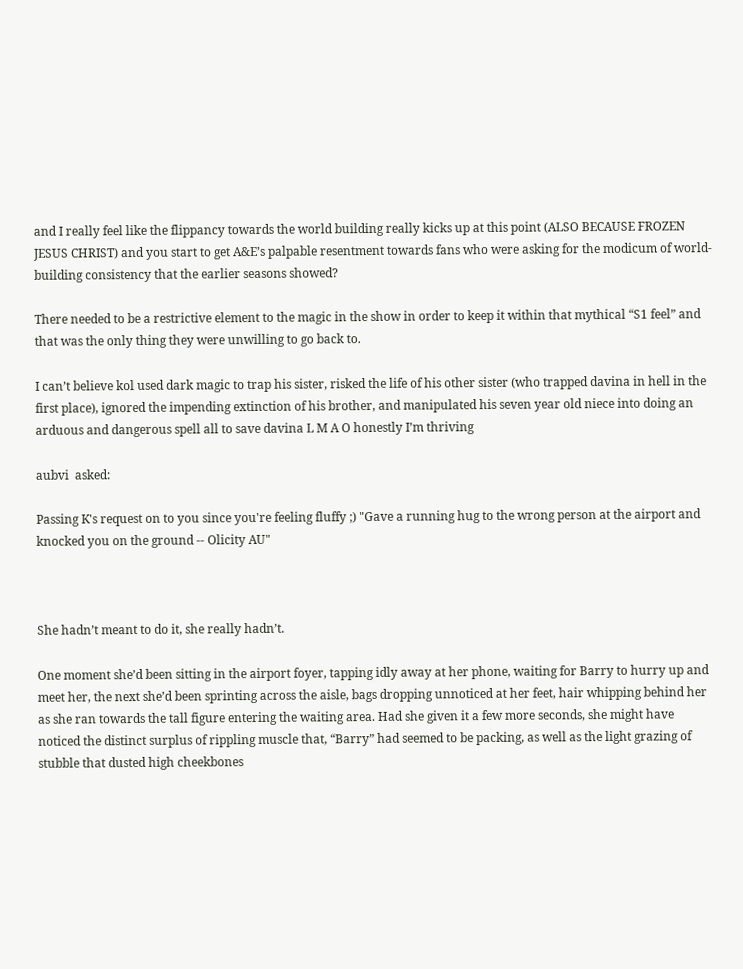and I really feel like the flippancy towards the world building really kicks up at this point (ALSO BECAUSE FROZEN JESUS CHRIST) and you start to get A&E’s palpable resentment towards fans who were asking for the modicum of world-building consistency that the earlier seasons showed?

There needed to be a restrictive element to the magic in the show in order to keep it within that mythical “S1 feel” and that was the only thing they were unwilling to go back to.

I can’t believe kol used dark magic to trap his sister, risked the life of his other sister (who trapped davina in hell in the first place), ignored the impending extinction of his brother, and manipulated his seven year old niece into doing an arduous and dangerous spell all to save davina L M A O honestly I’m thriving

aubvi  asked:

Passing K's request on to you since you're feeling fluffy ;) "Gave a running hug to the wrong person at the airport and knocked you on the ground -- Olicity AU"



She hadn’t meant to do it, she really hadn’t.

One moment she’d been sitting in the airport foyer, tapping idly away at her phone, waiting for Barry to hurry up and meet her, the next she’d been sprinting across the aisle, bags dropping unnoticed at her feet, hair whipping behind her as she ran towards the tall figure entering the waiting area. Had she given it a few more seconds, she might have noticed the distinct surplus of rippling muscle that, “Barry” had seemed to be packing, as well as the light grazing of stubble that dusted high cheekbones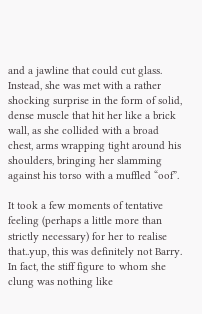and a jawline that could cut glass. Instead, she was met with a rather shocking surprise in the form of solid, dense muscle that hit her like a brick wall, as she collided with a broad chest, arms wrapping tight around his shoulders, bringing her slamming against his torso with a muffled “oof”.

It took a few moments of tentative feeling (perhaps a little more than strictly necessary) for her to realise that..yup, this was definitely not Barry. In fact, the stiff figure to whom she clung was nothing like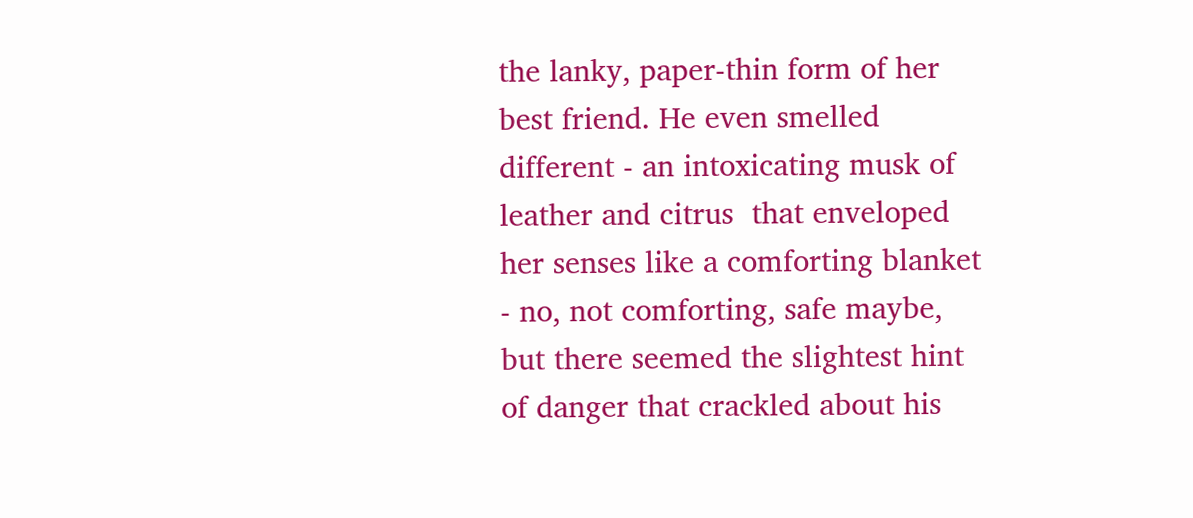the lanky, paper-thin form of her best friend. He even smelled different - an intoxicating musk of leather and citrus  that enveloped her senses like a comforting blanket - no, not comforting, safe maybe, but there seemed the slightest hint of danger that crackled about his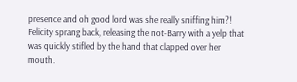presence and oh good lord was she really sniffing him?! Felicity sprang back, releasing the not-Barry with a yelp that was quickly stifled by the hand that clapped over her mouth.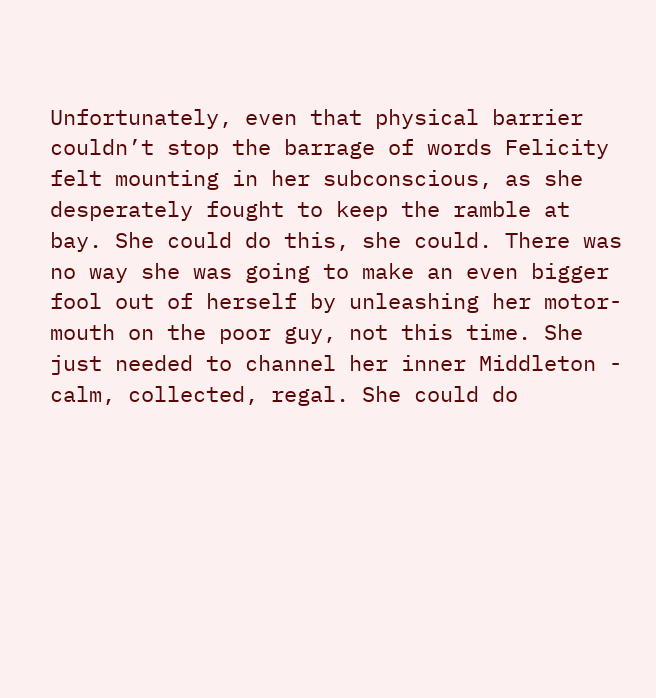Unfortunately, even that physical barrier couldn’t stop the barrage of words Felicity felt mounting in her subconscious, as she desperately fought to keep the ramble at bay. She could do this, she could. There was no way she was going to make an even bigger fool out of herself by unleashing her motor-mouth on the poor guy, not this time. She just needed to channel her inner Middleton - calm, collected, regal. She could do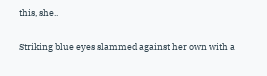this, she..

Striking blue eyes slammed against her own with a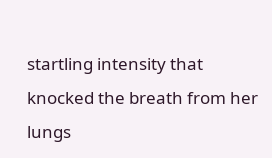startling intensity that knocked the breath from her lungs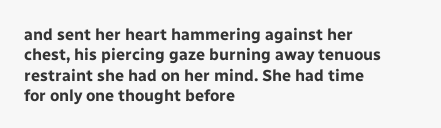and sent her heart hammering against her chest, his piercing gaze burning away tenuous restraint she had on her mind. She had time for only one thought before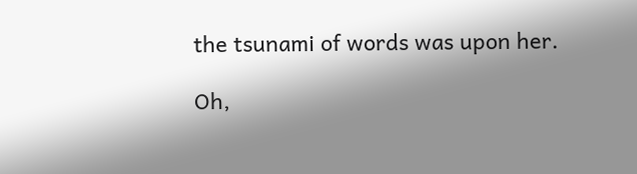the tsunami of words was upon her.

Oh,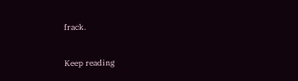frack.

Keep reading